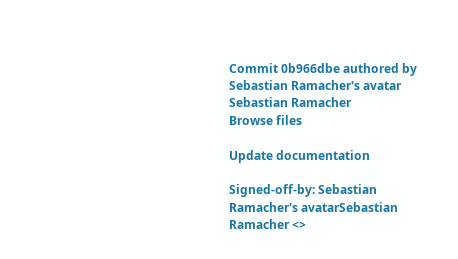Commit 0b966dbe authored by Sebastian Ramacher's avatar Sebastian Ramacher
Browse files

Update documentation

Signed-off-by: Sebastian Ramacher's avatarSebastian Ramacher <>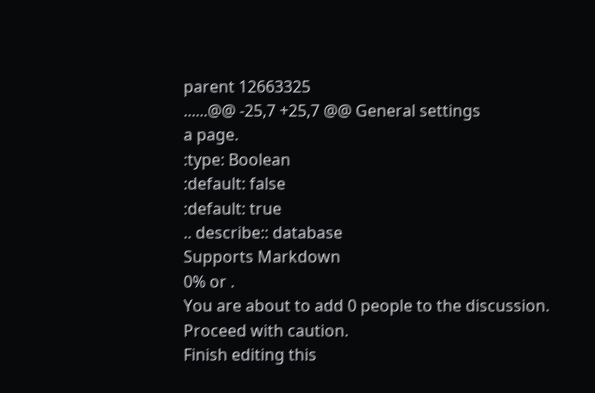parent 12663325
......@@ -25,7 +25,7 @@ General settings
a page.
:type: Boolean
:default: false
:default: true
.. describe:: database
Supports Markdown
0% or .
You are about to add 0 people to the discussion. Proceed with caution.
Finish editing this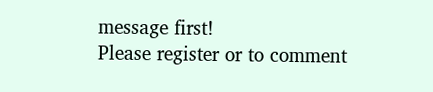message first!
Please register or to comment